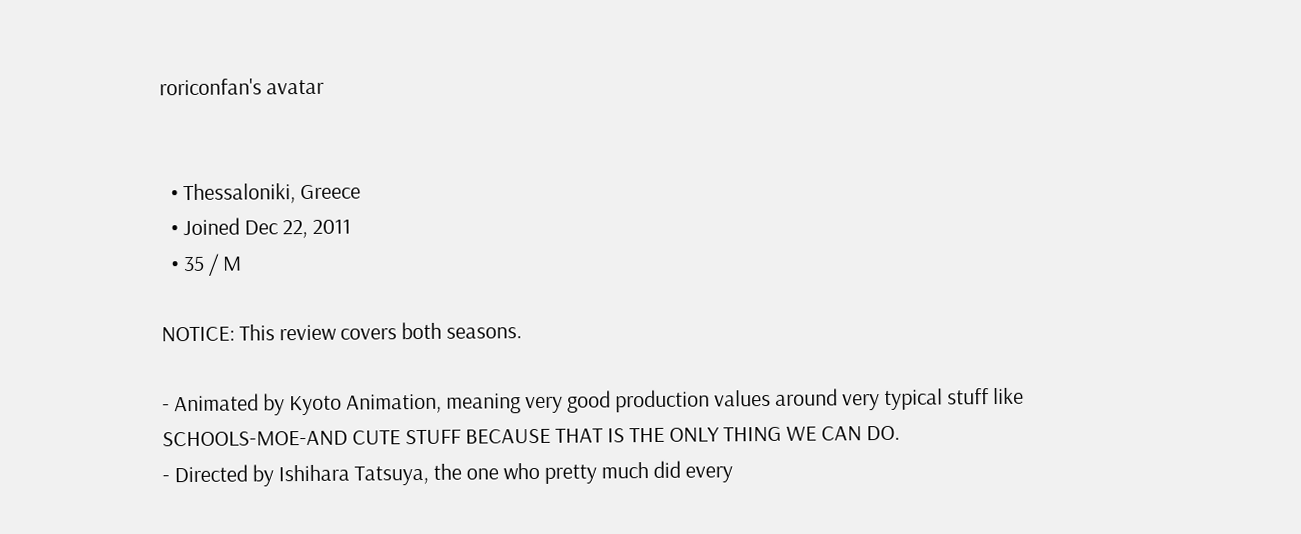roriconfan's avatar


  • Thessaloniki, Greece
  • Joined Dec 22, 2011
  • 35 / M

NOTICE: This review covers both seasons.

- Animated by Kyoto Animation, meaning very good production values around very typical stuff like SCHOOLS-MOE-AND CUTE STUFF BECAUSE THAT IS THE ONLY THING WE CAN DO.
- Directed by Ishihara Tatsuya, the one who pretty much did every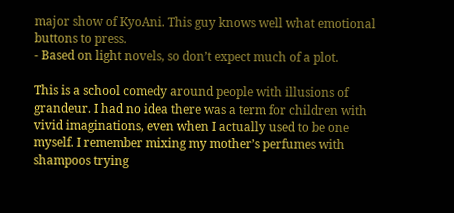major show of KyoAni. This guy knows well what emotional buttons to press.
- Based on light novels, so don’t expect much of a plot.

This is a school comedy around people with illusions of grandeur. I had no idea there was a term for children with vivid imaginations, even when I actually used to be one myself. I remember mixing my mother’s perfumes with shampoos trying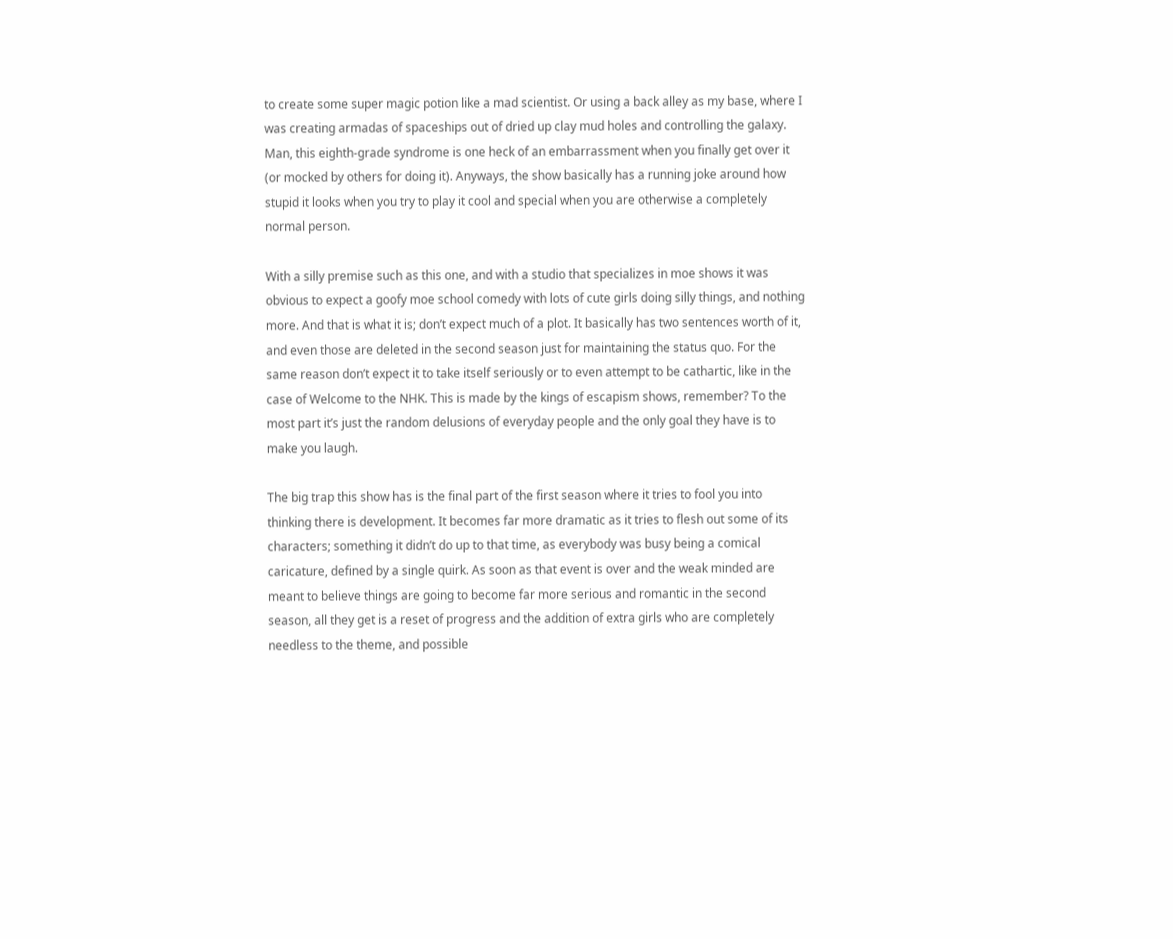to create some super magic potion like a mad scientist. Or using a back alley as my base, where I was creating armadas of spaceships out of dried up clay mud holes and controlling the galaxy. Man, this eighth-grade syndrome is one heck of an embarrassment when you finally get over it (or mocked by others for doing it). Anyways, the show basically has a running joke around how stupid it looks when you try to play it cool and special when you are otherwise a completely normal person.

With a silly premise such as this one, and with a studio that specializes in moe shows it was obvious to expect a goofy moe school comedy with lots of cute girls doing silly things, and nothing more. And that is what it is; don’t expect much of a plot. It basically has two sentences worth of it, and even those are deleted in the second season just for maintaining the status quo. For the same reason don’t expect it to take itself seriously or to even attempt to be cathartic, like in the case of Welcome to the NHK. This is made by the kings of escapism shows, remember? To the most part it’s just the random delusions of everyday people and the only goal they have is to make you laugh.

The big trap this show has is the final part of the first season where it tries to fool you into thinking there is development. It becomes far more dramatic as it tries to flesh out some of its characters; something it didn’t do up to that time, as everybody was busy being a comical caricature, defined by a single quirk. As soon as that event is over and the weak minded are meant to believe things are going to become far more serious and romantic in the second season, all they get is a reset of progress and the addition of extra girls who are completely needless to the theme, and possible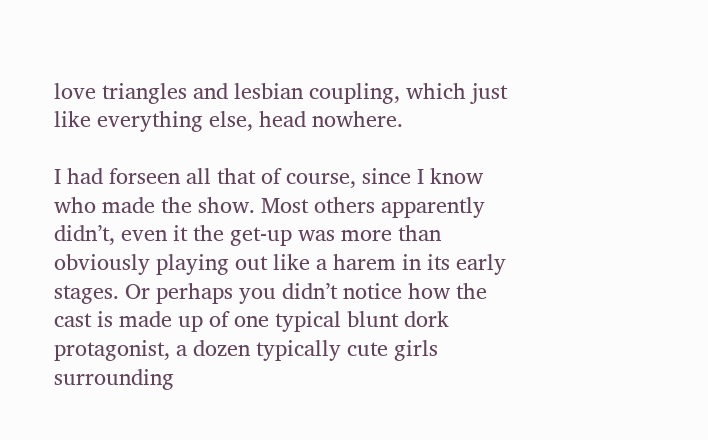love triangles and lesbian coupling, which just like everything else, head nowhere.

I had forseen all that of course, since I know who made the show. Most others apparently didn’t, even it the get-up was more than obviously playing out like a harem in its early stages. Or perhaps you didn’t notice how the cast is made up of one typical blunt dork protagonist, a dozen typically cute girls surrounding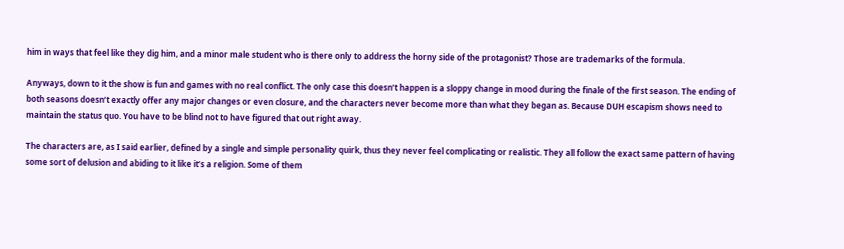him in ways that feel like they dig him, and a minor male student who is there only to address the horny side of the protagonist? Those are trademarks of the formula.

Anyways, down to it the show is fun and games with no real conflict. The only case this doesn’t happen is a sloppy change in mood during the finale of the first season. The ending of both seasons doesn’t exactly offer any major changes or even closure, and the characters never become more than what they began as. Because DUH escapism shows need to maintain the status quo. You have to be blind not to have figured that out right away.

The characters are, as I said earlier, defined by a single and simple personality quirk, thus they never feel complicating or realistic. They all follow the exact same pattern of having some sort of delusion and abiding to it like it’s a religion. Some of them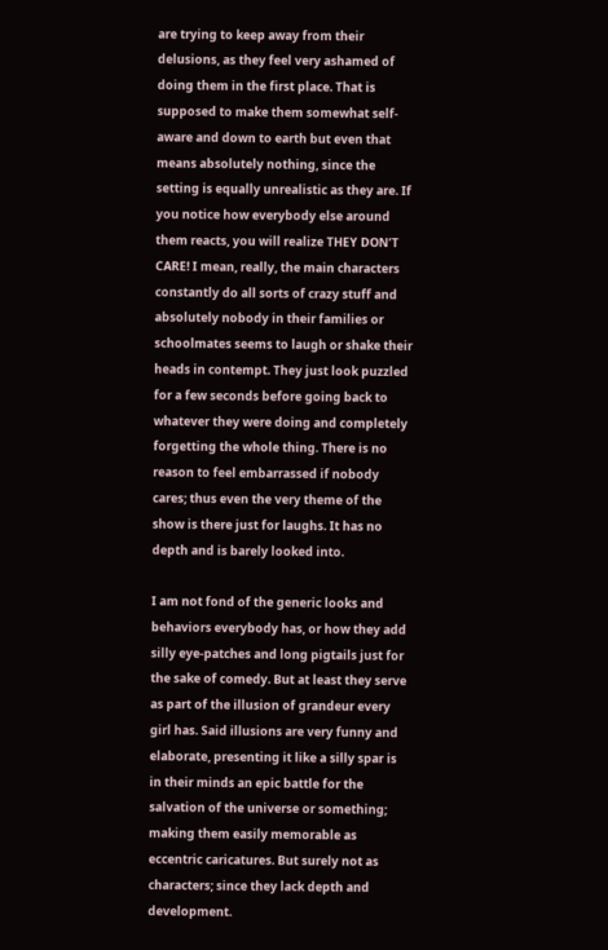are trying to keep away from their delusions, as they feel very ashamed of doing them in the first place. That is supposed to make them somewhat self-aware and down to earth but even that means absolutely nothing, since the setting is equally unrealistic as they are. If you notice how everybody else around them reacts, you will realize THEY DON’T CARE! I mean, really, the main characters constantly do all sorts of crazy stuff and absolutely nobody in their families or schoolmates seems to laugh or shake their heads in contempt. They just look puzzled for a few seconds before going back to whatever they were doing and completely forgetting the whole thing. There is no reason to feel embarrassed if nobody cares; thus even the very theme of the show is there just for laughs. It has no depth and is barely looked into.

I am not fond of the generic looks and behaviors everybody has, or how they add silly eye-patches and long pigtails just for the sake of comedy. But at least they serve as part of the illusion of grandeur every girl has. Said illusions are very funny and elaborate, presenting it like a silly spar is in their minds an epic battle for the salvation of the universe or something; making them easily memorable as eccentric caricatures. But surely not as characters; since they lack depth and development.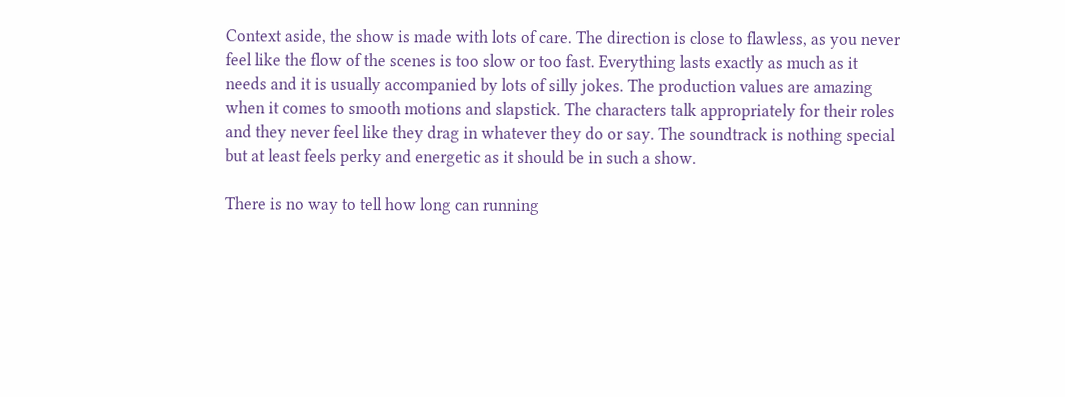Context aside, the show is made with lots of care. The direction is close to flawless, as you never feel like the flow of the scenes is too slow or too fast. Everything lasts exactly as much as it needs and it is usually accompanied by lots of silly jokes. The production values are amazing when it comes to smooth motions and slapstick. The characters talk appropriately for their roles and they never feel like they drag in whatever they do or say. The soundtrack is nothing special but at least feels perky and energetic as it should be in such a show.

There is no way to tell how long can running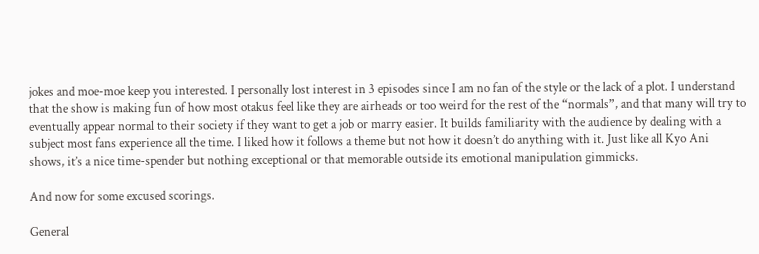jokes and moe-moe keep you interested. I personally lost interest in 3 episodes since I am no fan of the style or the lack of a plot. I understand that the show is making fun of how most otakus feel like they are airheads or too weird for the rest of the “normals”, and that many will try to eventually appear normal to their society if they want to get a job or marry easier. It builds familiarity with the audience by dealing with a subject most fans experience all the time. I liked how it follows a theme but not how it doesn’t do anything with it. Just like all Kyo Ani shows, it’s a nice time-spender but nothing exceptional or that memorable outside its emotional manipulation gimmicks.

And now for some excused scorings.

General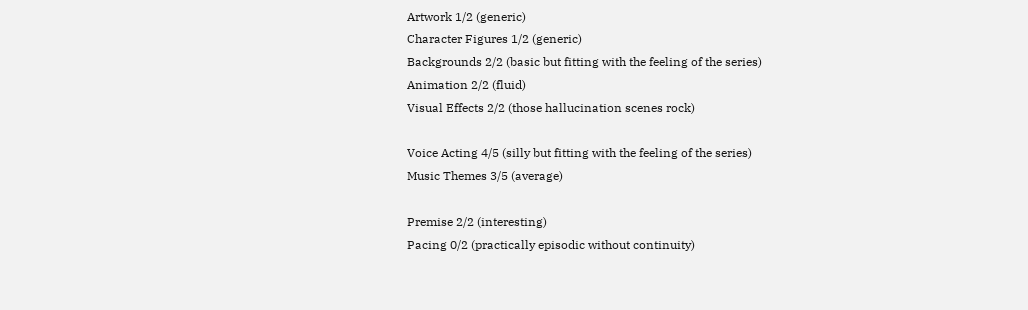Artwork 1/2 (generic)
Character Figures 1/2 (generic)
Backgrounds 2/2 (basic but fitting with the feeling of the series)
Animation 2/2 (fluid)
Visual Effects 2/2 (those hallucination scenes rock)

Voice Acting 4/5 (silly but fitting with the feeling of the series)
Music Themes 3/5 (average)

Premise 2/2 (interesting)
Pacing 0/2 (practically episodic without continuity)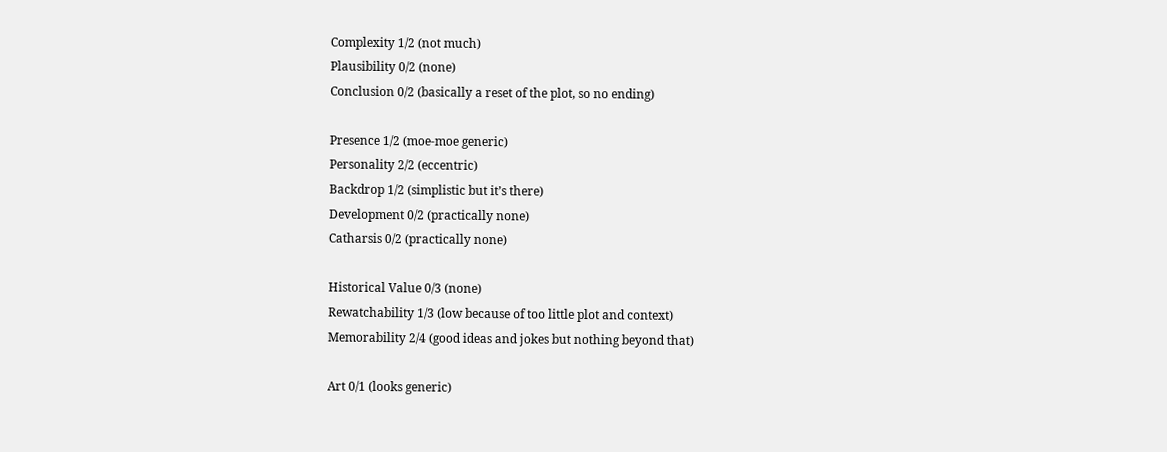Complexity 1/2 (not much)
Plausibility 0/2 (none)
Conclusion 0/2 (basically a reset of the plot, so no ending)

Presence 1/2 (moe-moe generic)
Personality 2/2 (eccentric)
Backdrop 1/2 (simplistic but it’s there)
Development 0/2 (practically none)
Catharsis 0/2 (practically none)

Historical Value 0/3 (none)
Rewatchability 1/3 (low because of too little plot and context)
Memorability 2/4 (good ideas and jokes but nothing beyond that)

Art 0/1 (looks generic)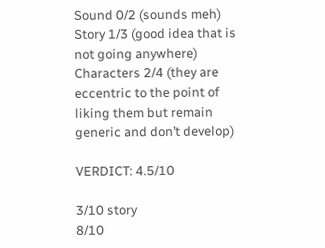Sound 0/2 (sounds meh)
Story 1/3 (good idea that is not going anywhere)
Characters 2/4 (they are eccentric to the point of liking them but remain generic and don’t develop)

VERDICT: 4.5/10

3/10 story
8/10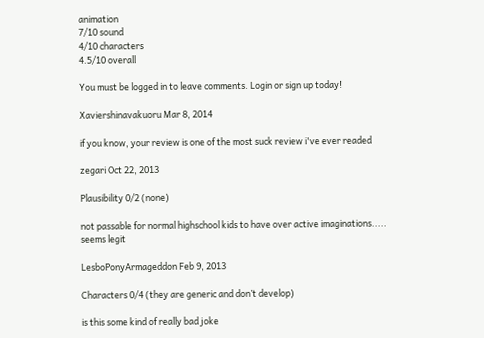animation
7/10 sound
4/10 characters
4.5/10 overall

You must be logged in to leave comments. Login or sign up today!

Xaviershinavakuoru Mar 8, 2014

if you know, your review is one of the most suck review i've ever readed

zegari Oct 22, 2013

Plausibility 0/2 (none)

not passable for normal highschool kids to have over active imaginations..... seems legit

LesboPonyArmageddon Feb 9, 2013

Characters 0/4 (they are generic and don’t develop)

is this some kind of really bad joke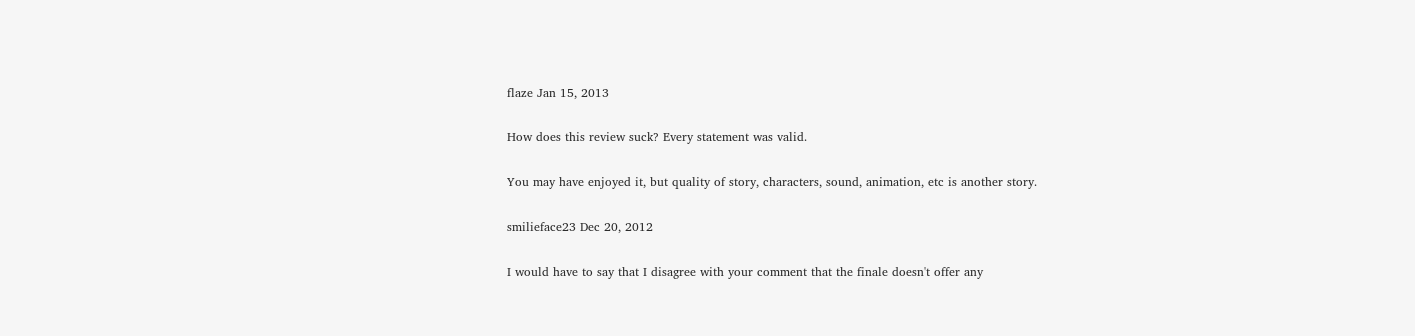flaze Jan 15, 2013

How does this review suck? Every statement was valid.

You may have enjoyed it, but quality of story, characters, sound, animation, etc is another story.

smilieface23 Dec 20, 2012

I would have to say that I disagree with your comment that the finale doesn't offer any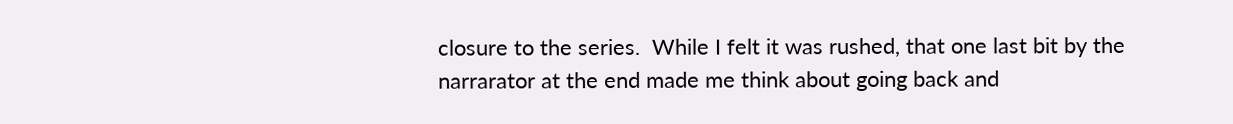closure to the series.  While I felt it was rushed, that one last bit by the narrarator at the end made me think about going back and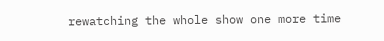rewatching the whole show one more time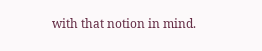with that notion in mind.